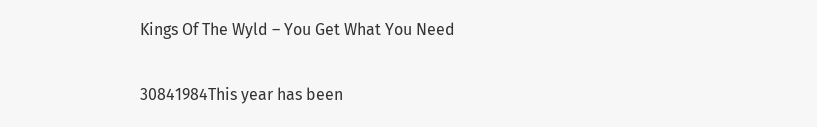Kings Of The Wyld – You Get What You Need

30841984This year has been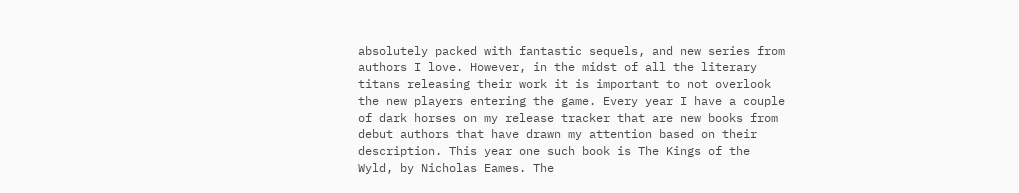absolutely packed with fantastic sequels, and new series from authors I love. However, in the midst of all the literary titans releasing their work it is important to not overlook the new players entering the game. Every year I have a couple of dark horses on my release tracker that are new books from debut authors that have drawn my attention based on their description. This year one such book is The Kings of the Wyld, by Nicholas Eames. The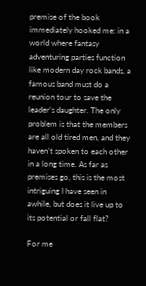premise of the book immediately hooked me: in a world where fantasy adventuring parties function like modern day rock bands, a famous band must do a reunion tour to save the leader’s daughter. The only problem is that the members are all old tired men, and they haven’t spoken to each other in a long time. As far as premises go, this is the most intriguing I have seen in awhile, but does it live up to its potential or fall flat?

For me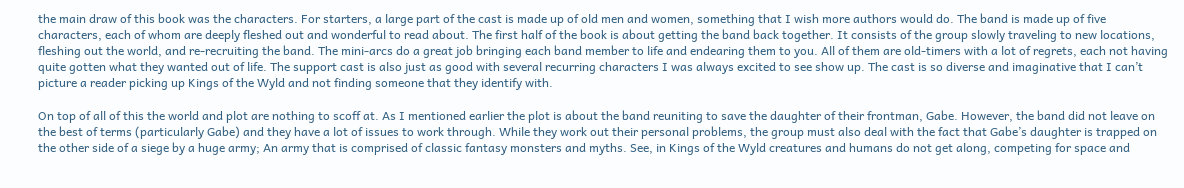the main draw of this book was the characters. For starters, a large part of the cast is made up of old men and women, something that I wish more authors would do. The band is made up of five characters, each of whom are deeply fleshed out and wonderful to read about. The first half of the book is about getting the band back together. It consists of the group slowly traveling to new locations, fleshing out the world, and re-recruiting the band. The mini-arcs do a great job bringing each band member to life and endearing them to you. All of them are old-timers with a lot of regrets, each not having quite gotten what they wanted out of life. The support cast is also just as good with several recurring characters I was always excited to see show up. The cast is so diverse and imaginative that I can’t picture a reader picking up Kings of the Wyld and not finding someone that they identify with.

On top of all of this the world and plot are nothing to scoff at. As I mentioned earlier the plot is about the band reuniting to save the daughter of their frontman, Gabe. However, the band did not leave on the best of terms (particularly Gabe) and they have a lot of issues to work through. While they work out their personal problems, the group must also deal with the fact that Gabe’s daughter is trapped on the other side of a siege by a huge army; An army that is comprised of classic fantasy monsters and myths. See, in Kings of the Wyld creatures and humans do not get along, competing for space and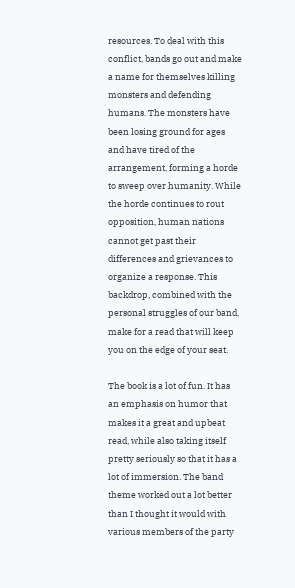resources. To deal with this conflict, bands go out and make a name for themselves killing monsters and defending humans. The monsters have been losing ground for ages and have tired of the arrangement, forming a horde to sweep over humanity. While the horde continues to rout opposition, human nations cannot get past their differences and grievances to organize a response. This backdrop, combined with the personal struggles of our band, make for a read that will keep you on the edge of your seat.

The book is a lot of fun. It has an emphasis on humor that makes it a great and upbeat read, while also taking itself pretty seriously so that it has a lot of immersion. The band theme worked out a lot better than I thought it would with various members of the party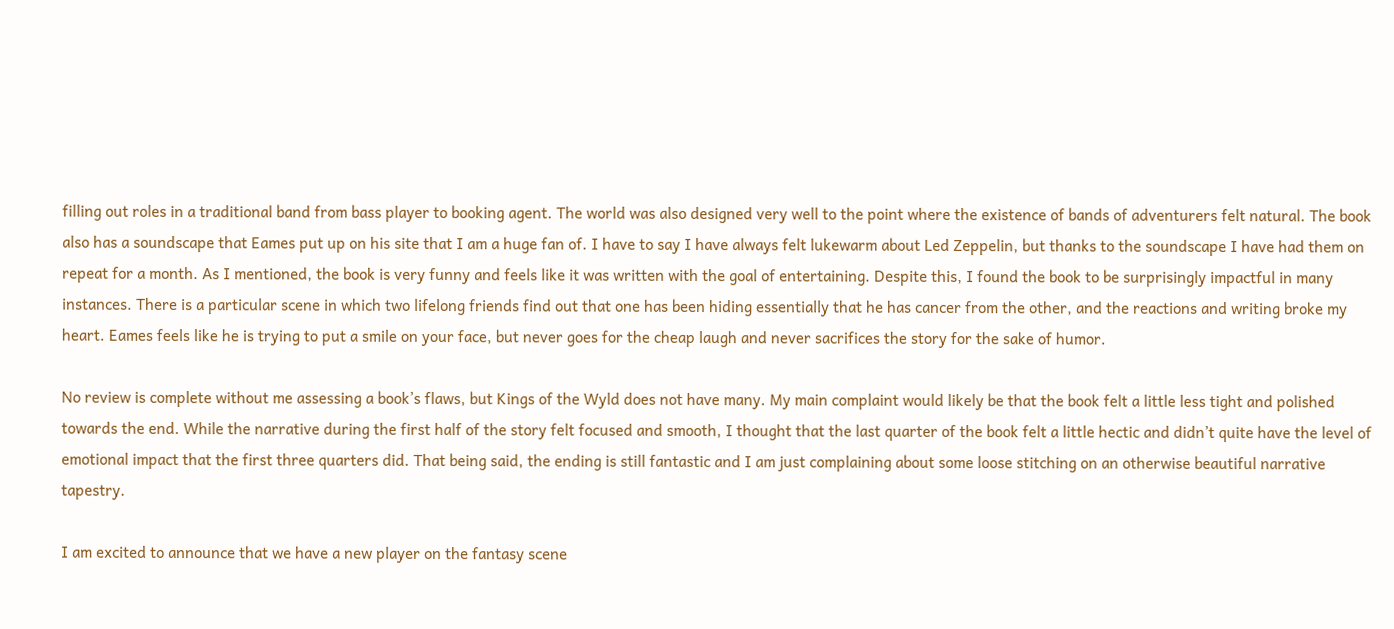filling out roles in a traditional band from bass player to booking agent. The world was also designed very well to the point where the existence of bands of adventurers felt natural. The book also has a soundscape that Eames put up on his site that I am a huge fan of. I have to say I have always felt lukewarm about Led Zeppelin, but thanks to the soundscape I have had them on repeat for a month. As I mentioned, the book is very funny and feels like it was written with the goal of entertaining. Despite this, I found the book to be surprisingly impactful in many instances. There is a particular scene in which two lifelong friends find out that one has been hiding essentially that he has cancer from the other, and the reactions and writing broke my heart. Eames feels like he is trying to put a smile on your face, but never goes for the cheap laugh and never sacrifices the story for the sake of humor.

No review is complete without me assessing a book’s flaws, but Kings of the Wyld does not have many. My main complaint would likely be that the book felt a little less tight and polished towards the end. While the narrative during the first half of the story felt focused and smooth, I thought that the last quarter of the book felt a little hectic and didn’t quite have the level of emotional impact that the first three quarters did. That being said, the ending is still fantastic and I am just complaining about some loose stitching on an otherwise beautiful narrative tapestry.

I am excited to announce that we have a new player on the fantasy scene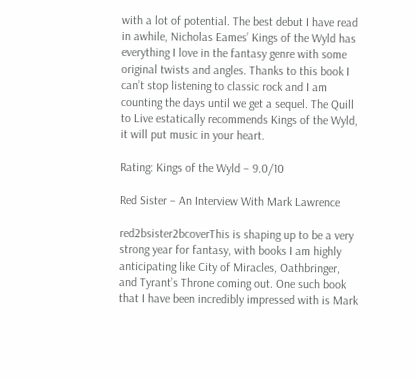with a lot of potential. The best debut I have read in awhile, Nicholas Eames’ Kings of the Wyld has everything I love in the fantasy genre with some original twists and angles. Thanks to this book I can’t stop listening to classic rock and I am counting the days until we get a sequel. The Quill to Live estatically recommends Kings of the Wyld, it will put music in your heart.

Rating: Kings of the Wyld – 9.0/10

Red Sister – An Interview With Mark Lawrence

red2bsister2bcoverThis is shaping up to be a very strong year for fantasy, with books I am highly anticipating like City of Miracles, Oathbringer, and Tyrant’s Throne coming out. One such book that I have been incredibly impressed with is Mark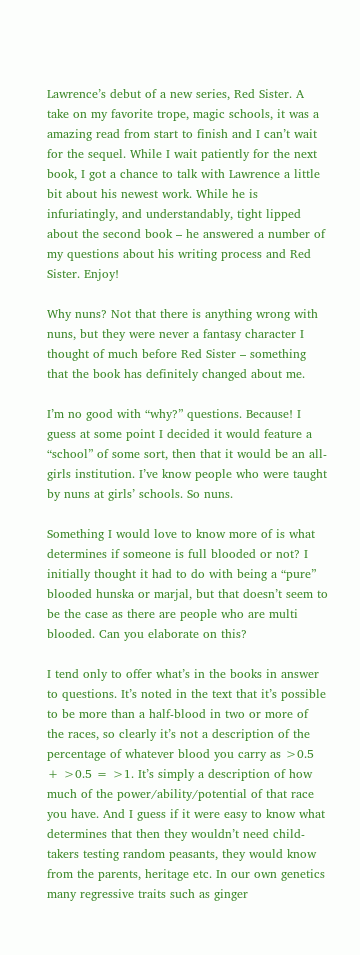Lawrence’s debut of a new series, Red Sister. A take on my favorite trope, magic schools, it was a amazing read from start to finish and I can’t wait for the sequel. While I wait patiently for the next book, I got a chance to talk with Lawrence a little bit about his newest work. While he is infuriatingly, and understandably, tight lipped about the second book – he answered a number of my questions about his writing process and Red Sister. Enjoy!

Why nuns? Not that there is anything wrong with nuns, but they were never a fantasy character I thought of much before Red Sister – something that the book has definitely changed about me.

I’m no good with “why?” questions. Because! I guess at some point I decided it would feature a “school” of some sort, then that it would be an all-girls institution. I’ve know people who were taught by nuns at girls’ schools. So nuns.

Something I would love to know more of is what determines if someone is full blooded or not? I initially thought it had to do with being a “pure” blooded hunska or marjal, but that doesn’t seem to be the case as there are people who are multi blooded. Can you elaborate on this?

I tend only to offer what’s in the books in answer to questions. It’s noted in the text that it’s possible to be more than a half-blood in two or more of the races, so clearly it’s not a description of the percentage of whatever blood you carry as >0.5 + >0.5 = >1. It’s simply a description of how much of the power/ability/potential of that race you have. And I guess if it were easy to know what determines that then they wouldn’t need child-takers testing random peasants, they would know from the parents, heritage etc. In our own genetics many regressive traits such as ginger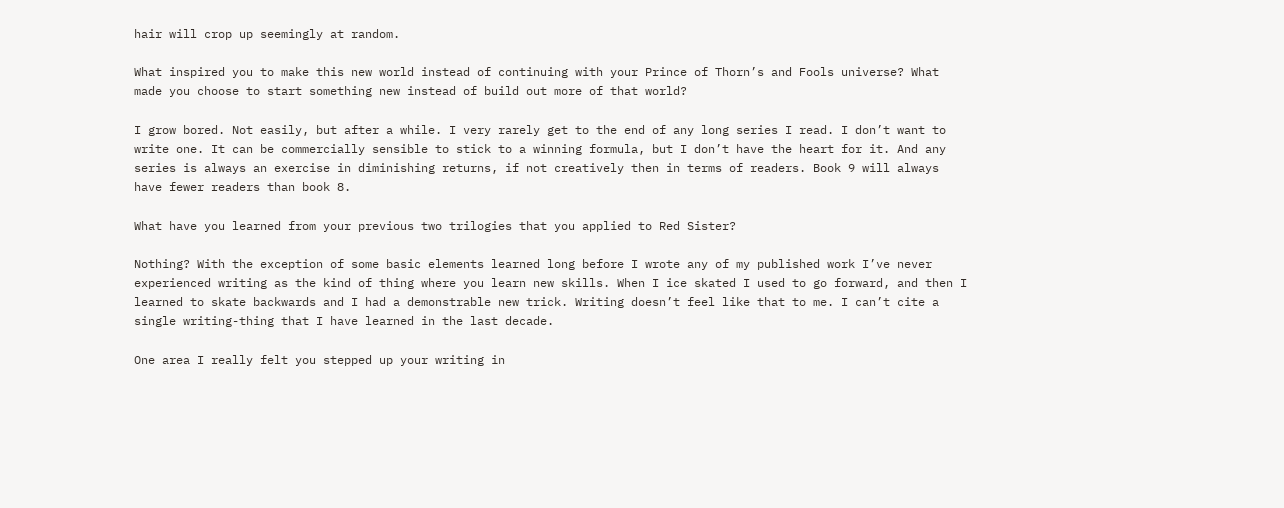hair will crop up seemingly at random.

What inspired you to make this new world instead of continuing with your Prince of Thorn’s and Fools universe? What made you choose to start something new instead of build out more of that world?

I grow bored. Not easily, but after a while. I very rarely get to the end of any long series I read. I don’t want to write one. It can be commercially sensible to stick to a winning formula, but I don’t have the heart for it. And any series is always an exercise in diminishing returns, if not creatively then in terms of readers. Book 9 will always have fewer readers than book 8.

What have you learned from your previous two trilogies that you applied to Red Sister?

Nothing? With the exception of some basic elements learned long before I wrote any of my published work I’ve never experienced writing as the kind of thing where you learn new skills. When I ice skated I used to go forward, and then I learned to skate backwards and I had a demonstrable new trick. Writing doesn’t feel like that to me. I can’t cite a single writing-thing that I have learned in the last decade.

One area I really felt you stepped up your writing in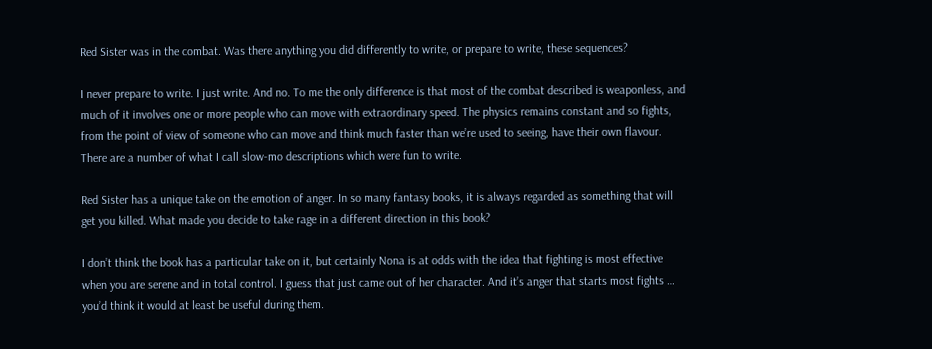Red Sister was in the combat. Was there anything you did differently to write, or prepare to write, these sequences?

I never prepare to write. I just write. And no. To me the only difference is that most of the combat described is weaponless, and much of it involves one or more people who can move with extraordinary speed. The physics remains constant and so fights, from the point of view of someone who can move and think much faster than we’re used to seeing, have their own flavour. There are a number of what I call slow-mo descriptions which were fun to write.

Red Sister has a unique take on the emotion of anger. In so many fantasy books, it is always regarded as something that will get you killed. What made you decide to take rage in a different direction in this book?

I don’t think the book has a particular take on it, but certainly Nona is at odds with the idea that fighting is most effective when you are serene and in total control. I guess that just came out of her character. And it’s anger that starts most fights … you’d think it would at least be useful during them.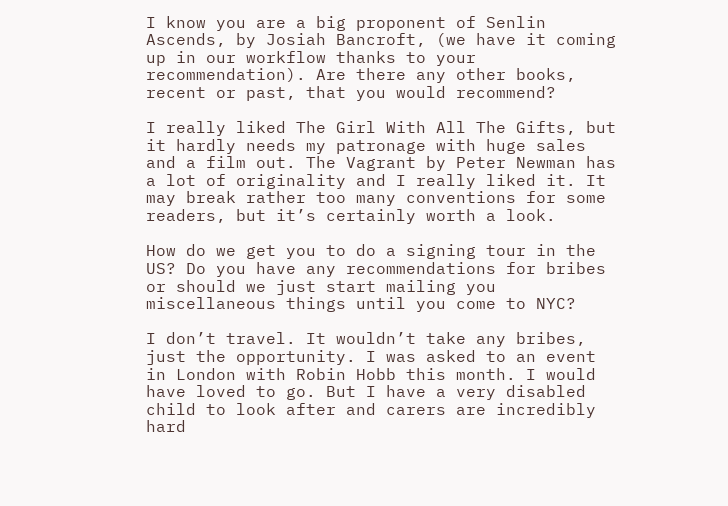I know you are a big proponent of Senlin Ascends, by Josiah Bancroft, (we have it coming up in our workflow thanks to your recommendation). Are there any other books, recent or past, that you would recommend?

I really liked The Girl With All The Gifts, but it hardly needs my patronage with huge sales and a film out. The Vagrant by Peter Newman has a lot of originality and I really liked it. It may break rather too many conventions for some readers, but it’s certainly worth a look.

How do we get you to do a signing tour in the US? Do you have any recommendations for bribes or should we just start mailing you miscellaneous things until you come to NYC?

I don’t travel. It wouldn’t take any bribes, just the opportunity. I was asked to an event in London with Robin Hobb this month. I would have loved to go. But I have a very disabled child to look after and carers are incredibly hard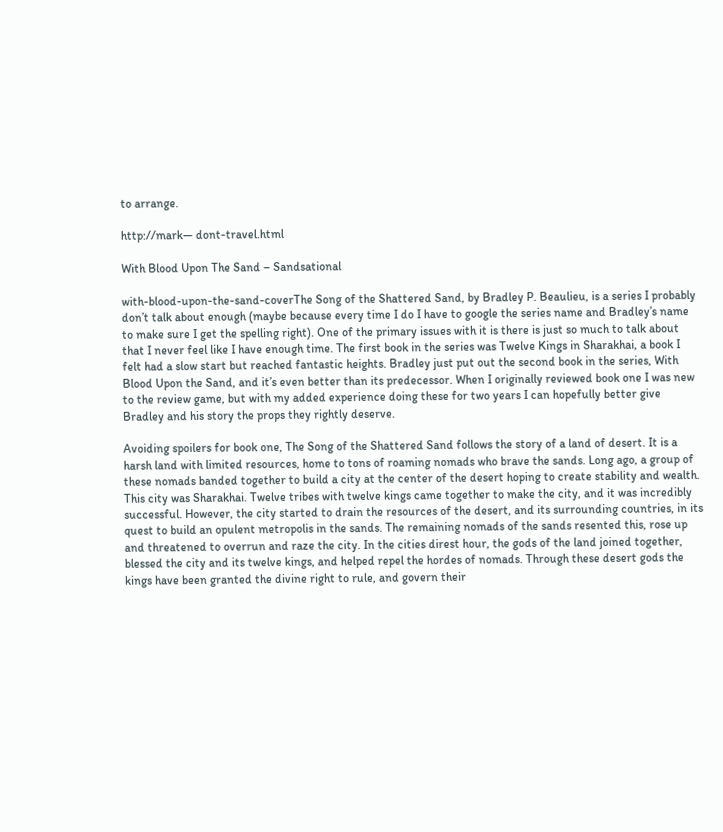to arrange.

http://mark— dont-travel.html

With Blood Upon The Sand – Sandsational

with-blood-upon-the-sand-coverThe Song of the Shattered Sand, by Bradley P. Beaulieu, is a series I probably don’t talk about enough (maybe because every time I do I have to google the series name and Bradley’s name to make sure I get the spelling right). One of the primary issues with it is there is just so much to talk about that I never feel like I have enough time. The first book in the series was Twelve Kings in Sharakhai, a book I felt had a slow start but reached fantastic heights. Bradley just put out the second book in the series, With Blood Upon the Sand, and it’s even better than its predecessor. When I originally reviewed book one I was new to the review game, but with my added experience doing these for two years I can hopefully better give Bradley and his story the props they rightly deserve.

Avoiding spoilers for book one, The Song of the Shattered Sand follows the story of a land of desert. It is a harsh land with limited resources, home to tons of roaming nomads who brave the sands. Long ago, a group of these nomads banded together to build a city at the center of the desert hoping to create stability and wealth. This city was Sharakhai. Twelve tribes with twelve kings came together to make the city, and it was incredibly successful. However, the city started to drain the resources of the desert, and its surrounding countries, in its quest to build an opulent metropolis in the sands. The remaining nomads of the sands resented this, rose up and threatened to overrun and raze the city. In the cities direst hour, the gods of the land joined together, blessed the city and its twelve kings, and helped repel the hordes of nomads. Through these desert gods the kings have been granted the divine right to rule, and govern their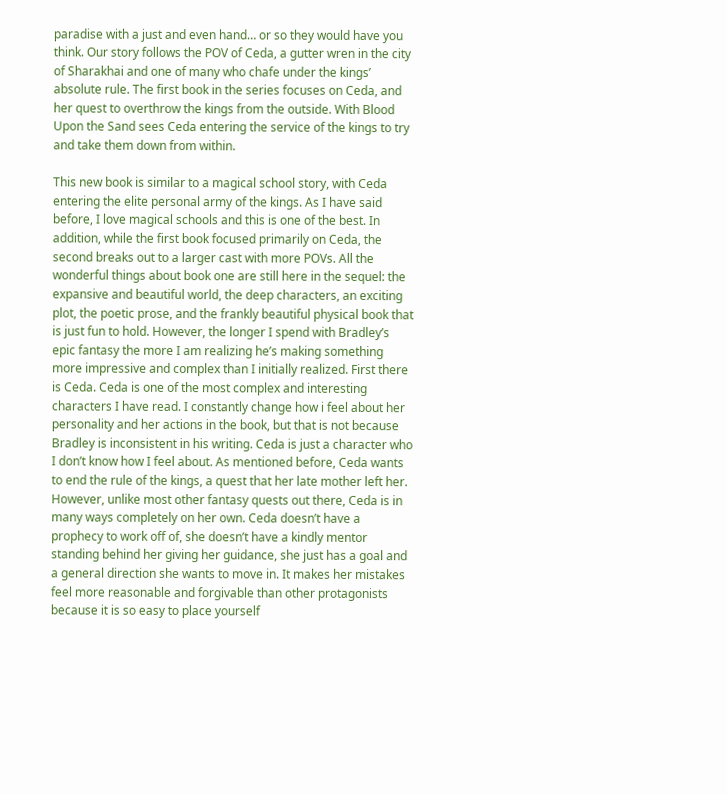paradise with a just and even hand… or so they would have you think. Our story follows the POV of Ceda, a gutter wren in the city of Sharakhai and one of many who chafe under the kings’ absolute rule. The first book in the series focuses on Ceda, and her quest to overthrow the kings from the outside. With Blood Upon the Sand sees Ceda entering the service of the kings to try and take them down from within.

This new book is similar to a magical school story, with Ceda entering the elite personal army of the kings. As I have said before, I love magical schools and this is one of the best. In addition, while the first book focused primarily on Ceda, the second breaks out to a larger cast with more POVs. All the wonderful things about book one are still here in the sequel: the expansive and beautiful world, the deep characters, an exciting plot, the poetic prose, and the frankly beautiful physical book that is just fun to hold. However, the longer I spend with Bradley’s epic fantasy the more I am realizing he’s making something more impressive and complex than I initially realized. First there is Ceda. Ceda is one of the most complex and interesting characters I have read. I constantly change how i feel about her personality and her actions in the book, but that is not because Bradley is inconsistent in his writing. Ceda is just a character who I don’t know how I feel about. As mentioned before, Ceda wants to end the rule of the kings, a quest that her late mother left her. However, unlike most other fantasy quests out there, Ceda is in many ways completely on her own. Ceda doesn’t have a prophecy to work off of, she doesn’t have a kindly mentor standing behind her giving her guidance, she just has a goal and a general direction she wants to move in. It makes her mistakes feel more reasonable and forgivable than other protagonists because it is so easy to place yourself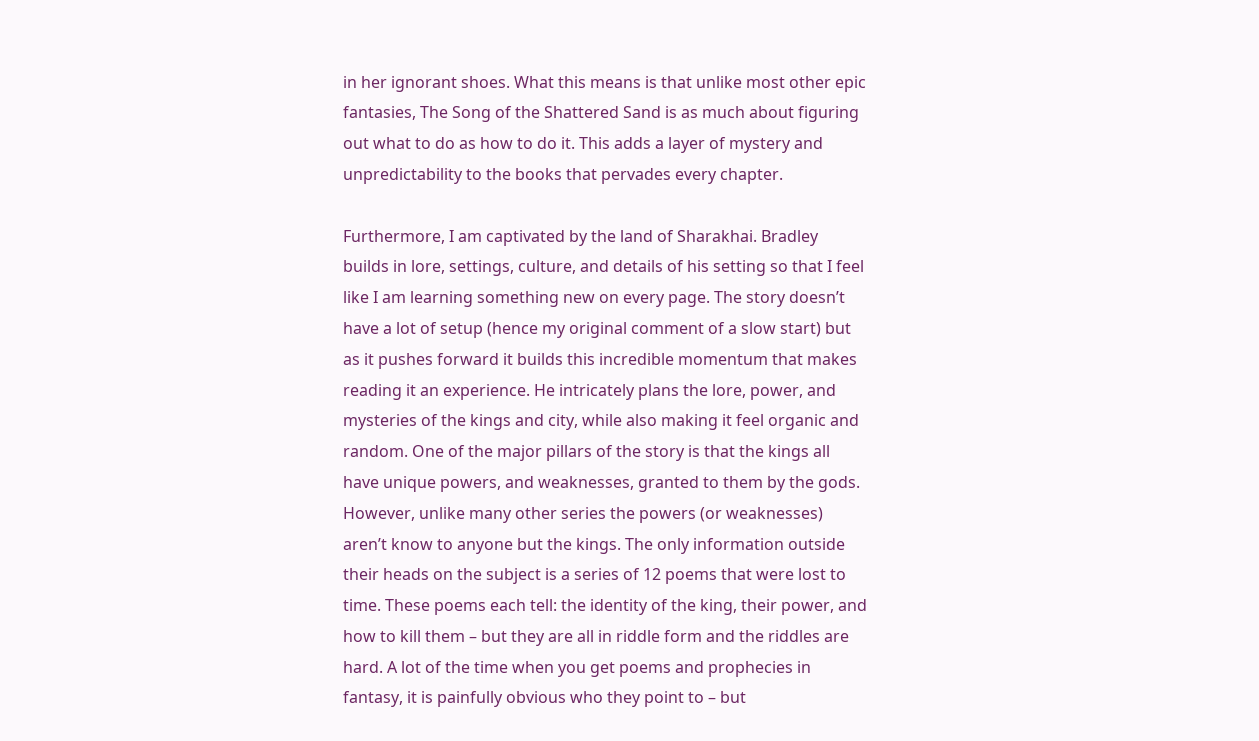in her ignorant shoes. What this means is that unlike most other epic fantasies, The Song of the Shattered Sand is as much about figuring out what to do as how to do it. This adds a layer of mystery and unpredictability to the books that pervades every chapter.

Furthermore, I am captivated by the land of Sharakhai. Bradley builds in lore, settings, culture, and details of his setting so that I feel like I am learning something new on every page. The story doesn’t have a lot of setup (hence my original comment of a slow start) but as it pushes forward it builds this incredible momentum that makes reading it an experience. He intricately plans the lore, power, and mysteries of the kings and city, while also making it feel organic and random. One of the major pillars of the story is that the kings all have unique powers, and weaknesses, granted to them by the gods. However, unlike many other series the powers (or weaknesses) aren’t know to anyone but the kings. The only information outside their heads on the subject is a series of 12 poems that were lost to time. These poems each tell: the identity of the king, their power, and how to kill them – but they are all in riddle form and the riddles are hard. A lot of the time when you get poems and prophecies in fantasy, it is painfully obvious who they point to – but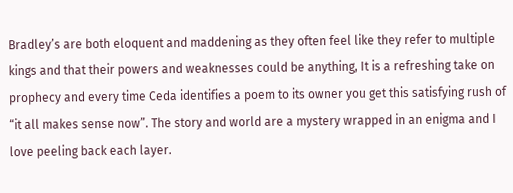Bradley’s are both eloquent and maddening as they often feel like they refer to multiple kings and that their powers and weaknesses could be anything, It is a refreshing take on prophecy and every time Ceda identifies a poem to its owner you get this satisfying rush of “it all makes sense now”. The story and world are a mystery wrapped in an enigma and I love peeling back each layer.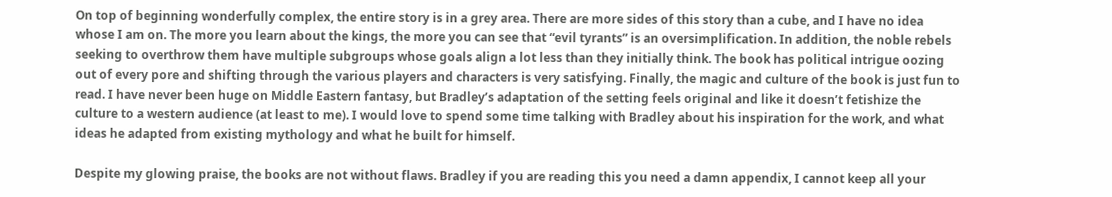On top of beginning wonderfully complex, the entire story is in a grey area. There are more sides of this story than a cube, and I have no idea whose I am on. The more you learn about the kings, the more you can see that “evil tyrants” is an oversimplification. In addition, the noble rebels seeking to overthrow them have multiple subgroups whose goals align a lot less than they initially think. The book has political intrigue oozing out of every pore and shifting through the various players and characters is very satisfying. Finally, the magic and culture of the book is just fun to read. I have never been huge on Middle Eastern fantasy, but Bradley’s adaptation of the setting feels original and like it doesn’t fetishize the culture to a western audience (at least to me). I would love to spend some time talking with Bradley about his inspiration for the work, and what ideas he adapted from existing mythology and what he built for himself.

Despite my glowing praise, the books are not without flaws. Bradley if you are reading this you need a damn appendix, I cannot keep all your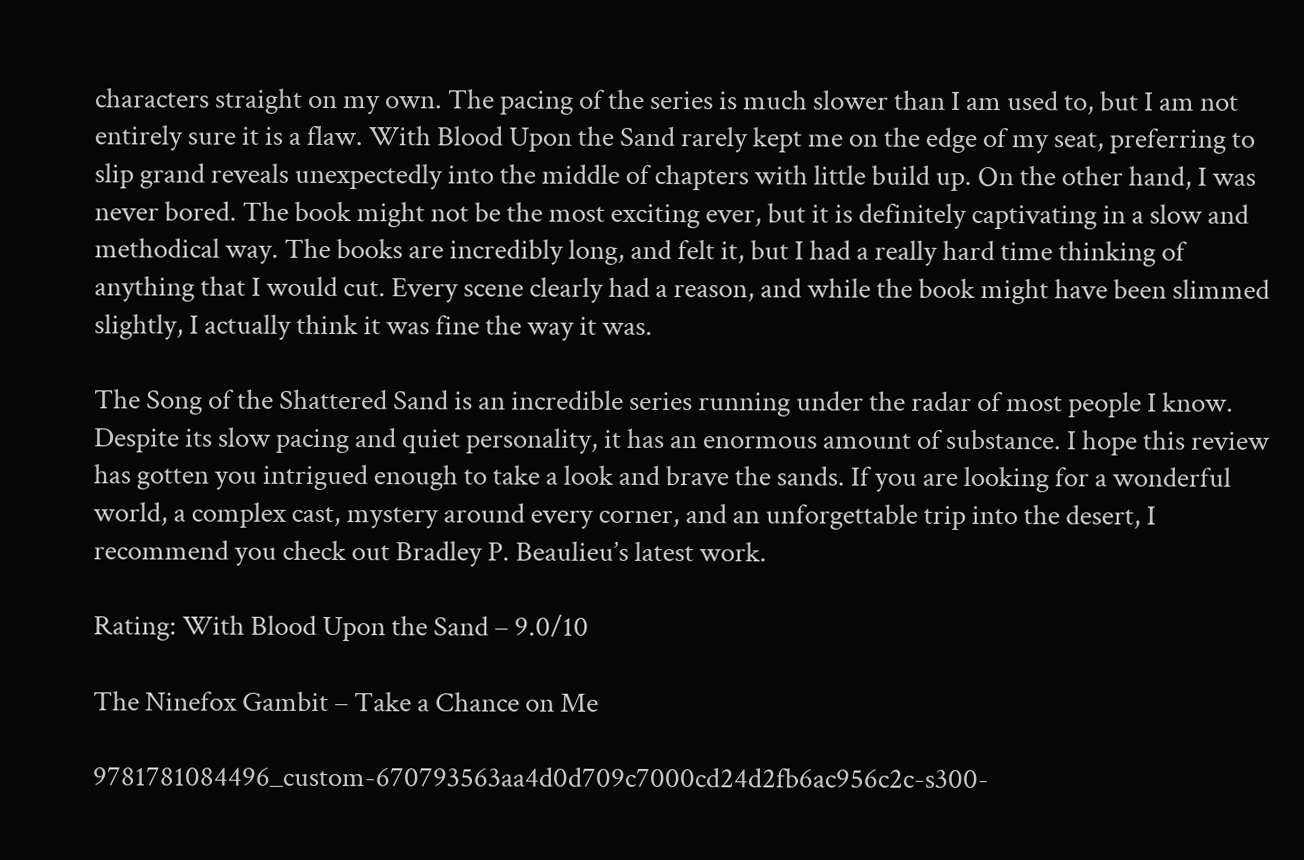characters straight on my own. The pacing of the series is much slower than I am used to, but I am not entirely sure it is a flaw. With Blood Upon the Sand rarely kept me on the edge of my seat, preferring to slip grand reveals unexpectedly into the middle of chapters with little build up. On the other hand, I was never bored. The book might not be the most exciting ever, but it is definitely captivating in a slow and methodical way. The books are incredibly long, and felt it, but I had a really hard time thinking of anything that I would cut. Every scene clearly had a reason, and while the book might have been slimmed slightly, I actually think it was fine the way it was.

The Song of the Shattered Sand is an incredible series running under the radar of most people I know. Despite its slow pacing and quiet personality, it has an enormous amount of substance. I hope this review has gotten you intrigued enough to take a look and brave the sands. If you are looking for a wonderful world, a complex cast, mystery around every corner, and an unforgettable trip into the desert, I recommend you check out Bradley P. Beaulieu’s latest work.

Rating: With Blood Upon the Sand – 9.0/10

The Ninefox Gambit – Take a Chance on Me

9781781084496_custom-670793563aa4d0d709c7000cd24d2fb6ac956c2c-s300-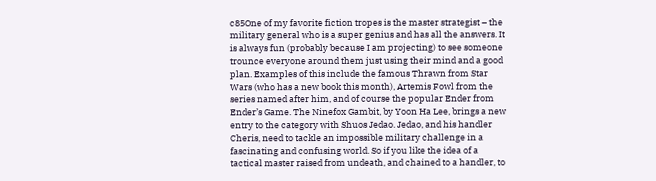c85One of my favorite fiction tropes is the master strategist – the military general who is a super genius and has all the answers. It is always fun (probably because I am projecting) to see someone trounce everyone around them just using their mind and a good plan. Examples of this include the famous Thrawn from Star Wars (who has a new book this month), Artemis Fowl from the series named after him, and of course the popular Ender from Ender’s Game. The Ninefox Gambit, by Yoon Ha Lee, brings a new entry to the category with Shuos Jedao. Jedao, and his handler Cheris, need to tackle an impossible military challenge in a fascinating and confusing world. So if you like the idea of a tactical master raised from undeath, and chained to a handler, to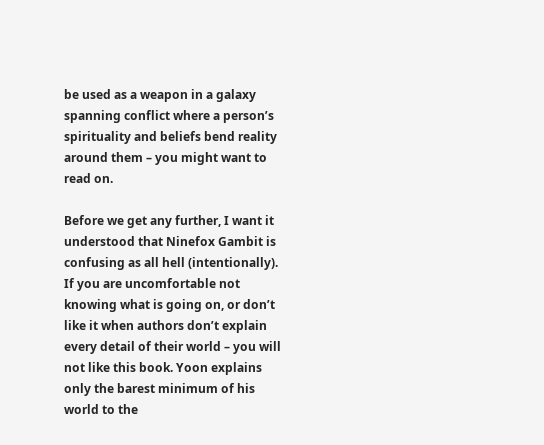be used as a weapon in a galaxy spanning conflict where a person’s spirituality and beliefs bend reality around them – you might want to read on.

Before we get any further, I want it understood that Ninefox Gambit is confusing as all hell (intentionally). If you are uncomfortable not knowing what is going on, or don’t like it when authors don’t explain every detail of their world – you will not like this book. Yoon explains only the barest minimum of his world to the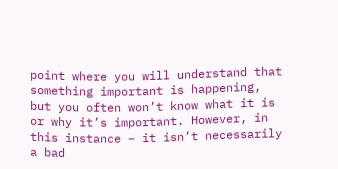point where you will understand that something important is happening, but you often won’t know what it is or why it’s important. However, in this instance – it isn’t necessarily a bad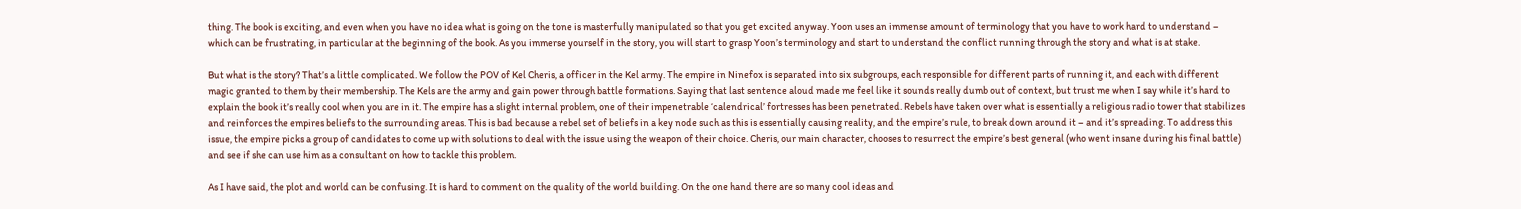thing. The book is exciting, and even when you have no idea what is going on the tone is masterfully manipulated so that you get excited anyway. Yoon uses an immense amount of terminology that you have to work hard to understand – which can be frustrating, in particular at the beginning of the book. As you immerse yourself in the story, you will start to grasp Yoon’s terminology and start to understand the conflict running through the story and what is at stake.

But what is the story? That’s a little complicated. We follow the POV of Kel Cheris, a officer in the Kel army. The empire in Ninefox is separated into six subgroups, each responsible for different parts of running it, and each with different magic granted to them by their membership. The Kels are the army and gain power through battle formations. Saying that last sentence aloud made me feel like it sounds really dumb out of context, but trust me when I say while it’s hard to explain the book it’s really cool when you are in it. The empire has a slight internal problem, one of their impenetrable ‘calendrical’ fortresses has been penetrated. Rebels have taken over what is essentially a religious radio tower that stabilizes and reinforces the empires beliefs to the surrounding areas. This is bad because a rebel set of beliefs in a key node such as this is essentially causing reality, and the empire’s rule, to break down around it – and it’s spreading. To address this issue, the empire picks a group of candidates to come up with solutions to deal with the issue using the weapon of their choice. Cheris, our main character, chooses to resurrect the empire’s best general (who went insane during his final battle) and see if she can use him as a consultant on how to tackle this problem.

As I have said, the plot and world can be confusing. It is hard to comment on the quality of the world building. On the one hand there are so many cool ideas and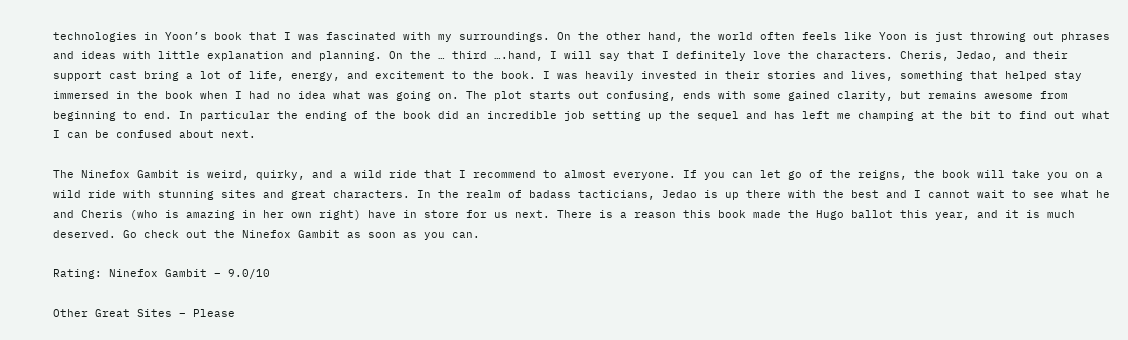technologies in Yoon’s book that I was fascinated with my surroundings. On the other hand, the world often feels like Yoon is just throwing out phrases and ideas with little explanation and planning. On the … third ….hand, I will say that I definitely love the characters. Cheris, Jedao, and their support cast bring a lot of life, energy, and excitement to the book. I was heavily invested in their stories and lives, something that helped stay immersed in the book when I had no idea what was going on. The plot starts out confusing, ends with some gained clarity, but remains awesome from beginning to end. In particular the ending of the book did an incredible job setting up the sequel and has left me champing at the bit to find out what I can be confused about next.

The Ninefox Gambit is weird, quirky, and a wild ride that I recommend to almost everyone. If you can let go of the reigns, the book will take you on a wild ride with stunning sites and great characters. In the realm of badass tacticians, Jedao is up there with the best and I cannot wait to see what he and Cheris (who is amazing in her own right) have in store for us next. There is a reason this book made the Hugo ballot this year, and it is much deserved. Go check out the Ninefox Gambit as soon as you can.

Rating: Ninefox Gambit – 9.0/10

Other Great Sites – Please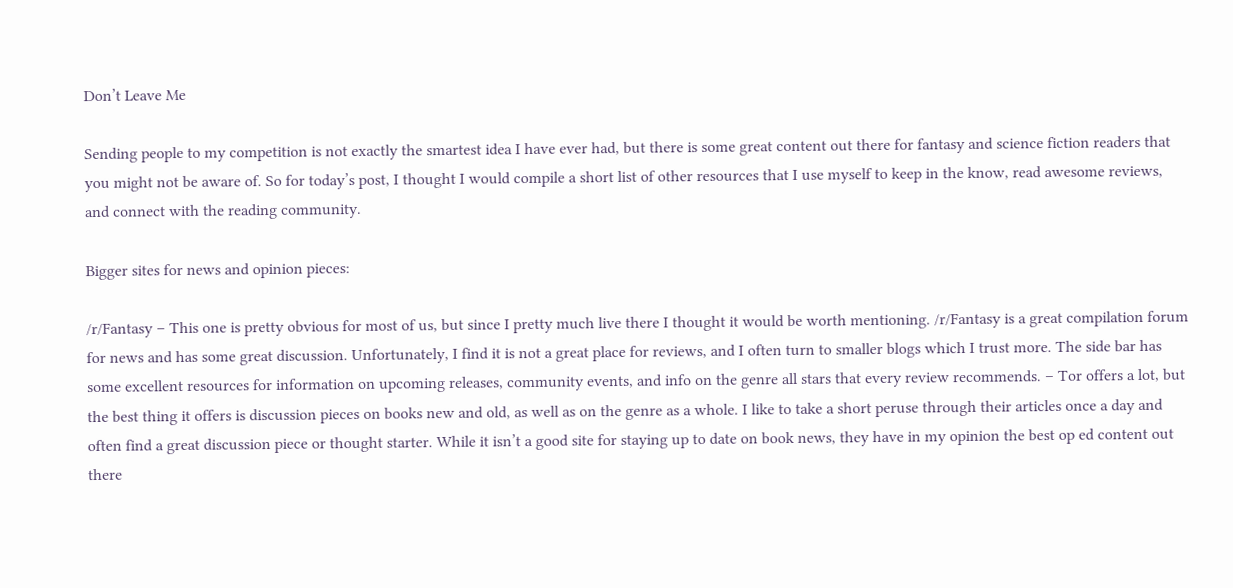Don’t Leave Me

Sending people to my competition is not exactly the smartest idea I have ever had, but there is some great content out there for fantasy and science fiction readers that you might not be aware of. So for today’s post, I thought I would compile a short list of other resources that I use myself to keep in the know, read awesome reviews, and connect with the reading community.

Bigger sites for news and opinion pieces:

/r/Fantasy – This one is pretty obvious for most of us, but since I pretty much live there I thought it would be worth mentioning. /r/Fantasy is a great compilation forum for news and has some great discussion. Unfortunately, I find it is not a great place for reviews, and I often turn to smaller blogs which I trust more. The side bar has some excellent resources for information on upcoming releases, community events, and info on the genre all stars that every review recommends. – Tor offers a lot, but the best thing it offers is discussion pieces on books new and old, as well as on the genre as a whole. I like to take a short peruse through their articles once a day and often find a great discussion piece or thought starter. While it isn’t a good site for staying up to date on book news, they have in my opinion the best op ed content out there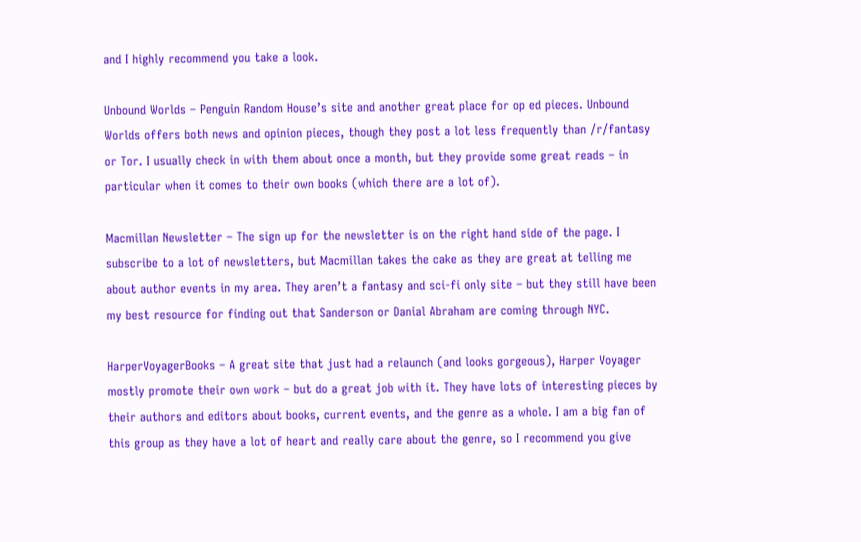and I highly recommend you take a look.

Unbound Worlds – Penguin Random House’s site and another great place for op ed pieces. Unbound Worlds offers both news and opinion pieces, though they post a lot less frequently than /r/fantasy or Tor. I usually check in with them about once a month, but they provide some great reads – in particular when it comes to their own books (which there are a lot of).

Macmillan Newsletter – The sign up for the newsletter is on the right hand side of the page. I subscribe to a lot of newsletters, but Macmillan takes the cake as they are great at telling me about author events in my area. They aren’t a fantasy and sci-fi only site – but they still have been my best resource for finding out that Sanderson or Danial Abraham are coming through NYC.

HarperVoyagerBooks – A great site that just had a relaunch (and looks gorgeous), Harper Voyager mostly promote their own work – but do a great job with it. They have lots of interesting pieces by their authors and editors about books, current events, and the genre as a whole. I am a big fan of this group as they have a lot of heart and really care about the genre, so I recommend you give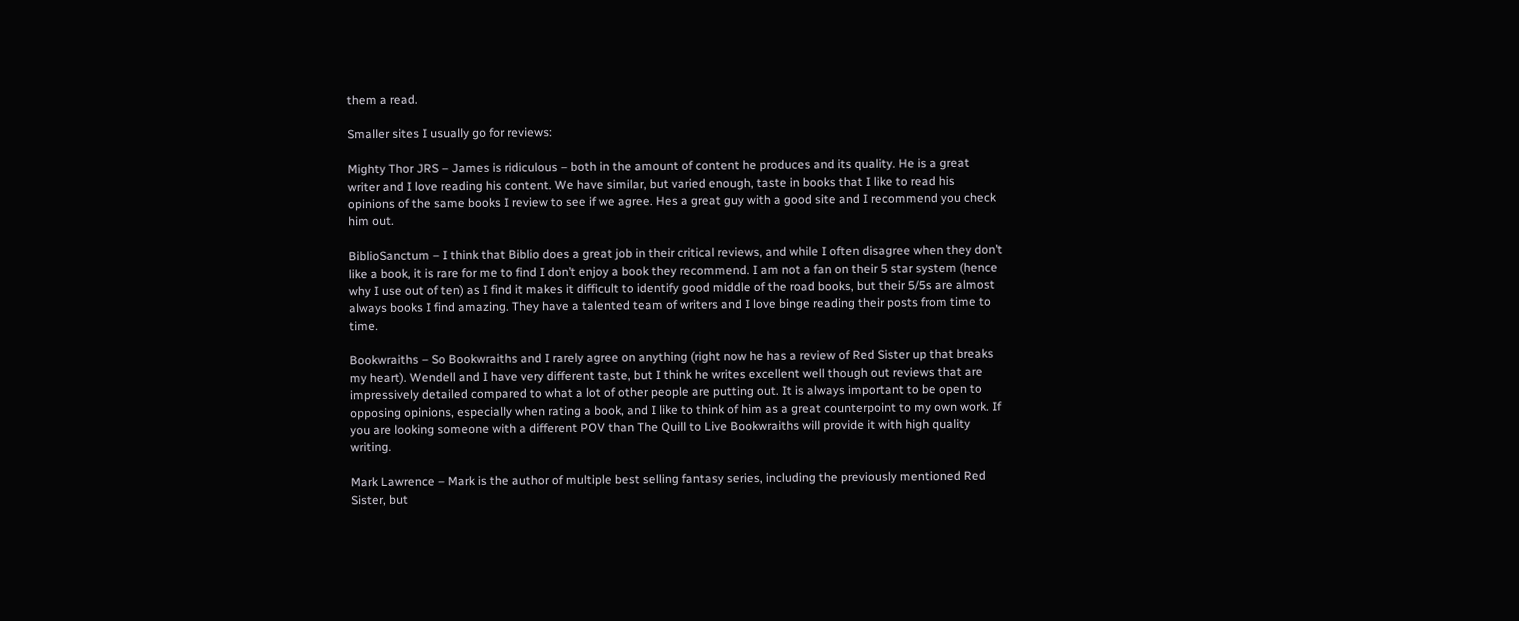them a read.

Smaller sites I usually go for reviews:

Mighty Thor JRS – James is ridiculous – both in the amount of content he produces and its quality. He is a great writer and I love reading his content. We have similar, but varied enough, taste in books that I like to read his opinions of the same books I review to see if we agree. Hes a great guy with a good site and I recommend you check him out.

BiblioSanctum – I think that Biblio does a great job in their critical reviews, and while I often disagree when they don’t like a book, it is rare for me to find I don’t enjoy a book they recommend. I am not a fan on their 5 star system (hence why I use out of ten) as I find it makes it difficult to identify good middle of the road books, but their 5/5s are almost always books I find amazing. They have a talented team of writers and I love binge reading their posts from time to time.

Bookwraiths – So Bookwraiths and I rarely agree on anything (right now he has a review of Red Sister up that breaks my heart). Wendell and I have very different taste, but I think he writes excellent well though out reviews that are impressively detailed compared to what a lot of other people are putting out. It is always important to be open to opposing opinions, especially when rating a book, and I like to think of him as a great counterpoint to my own work. If you are looking someone with a different POV than The Quill to Live Bookwraiths will provide it with high quality writing.

Mark Lawrence – Mark is the author of multiple best selling fantasy series, including the previously mentioned Red Sister, but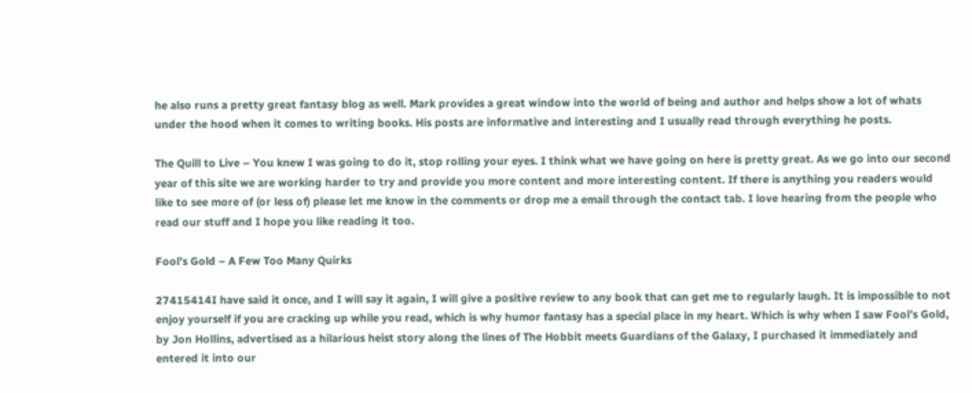he also runs a pretty great fantasy blog as well. Mark provides a great window into the world of being and author and helps show a lot of whats under the hood when it comes to writing books. His posts are informative and interesting and I usually read through everything he posts.

The Quill to Live – You knew I was going to do it, stop rolling your eyes. I think what we have going on here is pretty great. As we go into our second year of this site we are working harder to try and provide you more content and more interesting content. If there is anything you readers would like to see more of (or less of) please let me know in the comments or drop me a email through the contact tab. I love hearing from the people who read our stuff and I hope you like reading it too.

Fool’s Gold – A Few Too Many Quirks

27415414I have said it once, and I will say it again, I will give a positive review to any book that can get me to regularly laugh. It is impossible to not enjoy yourself if you are cracking up while you read, which is why humor fantasy has a special place in my heart. Which is why when I saw Fool’s Gold, by Jon Hollins, advertised as a hilarious heist story along the lines of The Hobbit meets Guardians of the Galaxy, I purchased it immediately and entered it into our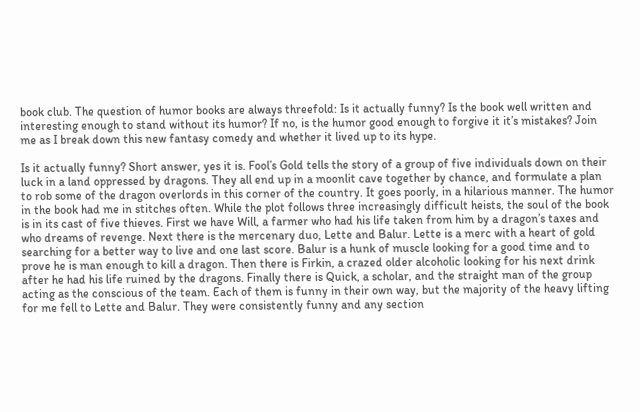book club. The question of humor books are always threefold: Is it actually funny? Is the book well written and interesting enough to stand without its humor? If no, is the humor good enough to forgive it it’s mistakes? Join me as I break down this new fantasy comedy and whether it lived up to its hype.

Is it actually funny? Short answer, yes it is. Fool’s Gold tells the story of a group of five individuals down on their luck in a land oppressed by dragons. They all end up in a moonlit cave together by chance, and formulate a plan to rob some of the dragon overlords in this corner of the country. It goes poorly, in a hilarious manner. The humor in the book had me in stitches often. While the plot follows three increasingly difficult heists, the soul of the book is in its cast of five thieves. First we have Will, a farmer who had his life taken from him by a dragon’s taxes and who dreams of revenge. Next there is the mercenary duo, Lette and Balur. Lette is a merc with a heart of gold searching for a better way to live and one last score. Balur is a hunk of muscle looking for a good time and to prove he is man enough to kill a dragon. Then there is Firkin, a crazed older alcoholic looking for his next drink after he had his life ruined by the dragons. Finally there is Quick, a scholar, and the straight man of the group acting as the conscious of the team. Each of them is funny in their own way, but the majority of the heavy lifting for me fell to Lette and Balur. They were consistently funny and any section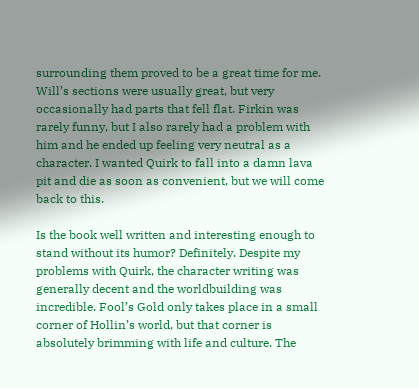surrounding them proved to be a great time for me. Will’s sections were usually great, but very occasionally had parts that fell flat. Firkin was rarely funny, but I also rarely had a problem with him and he ended up feeling very neutral as a character. I wanted Quirk to fall into a damn lava pit and die as soon as convenient, but we will come back to this.

Is the book well written and interesting enough to stand without its humor? Definitely. Despite my problems with Quirk, the character writing was generally decent and the worldbuilding was incredible. Fool’s Gold only takes place in a small corner of Hollin’s world, but that corner is absolutely brimming with life and culture. The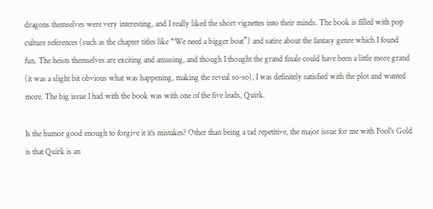dragons themselves were very interesting, and I really liked the short vignettes into their minds. The book is filled with pop culture references (such as the chapter titles like “We need a bigger boat”) and satire about the fantasy genre which I found fun. The heists themselves are exciting and amusing, and though I thought the grand finale could have been a little more grand (it was a slight bit obvious what was happening, making the reveal so-so), I was definitely satisfied with the plot and wanted more. The big issue I had with the book was with one of the five leads, Quirk.

Is the humor good enough to forgive it it’s mistakes? Other than being a tad repetitive, the major issue for me with Fool’s Gold is that Quirk is an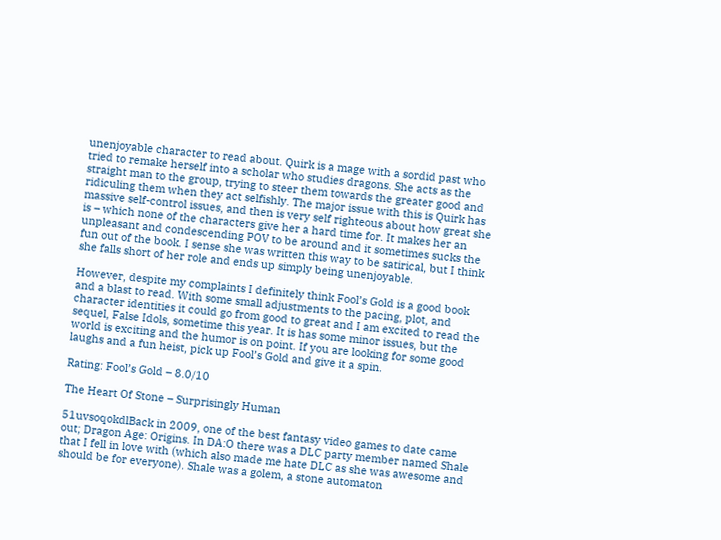unenjoyable character to read about. Quirk is a mage with a sordid past who tried to remake herself into a scholar who studies dragons. She acts as the straight man to the group, trying to steer them towards the greater good and ridiculing them when they act selfishly. The major issue with this is Quirk has massive self-control issues, and then is very self righteous about how great she is – which none of the characters give her a hard time for. It makes her an unpleasant and condescending POV to be around and it sometimes sucks the fun out of the book. I sense she was written this way to be satirical, but I think she falls short of her role and ends up simply being unenjoyable.

However, despite my complaints I definitely think Fool’s Gold is a good book and a blast to read. With some small adjustments to the pacing, plot, and character identities it could go from good to great and I am excited to read the sequel, False Idols, sometime this year. It is has some minor issues, but the world is exciting and the humor is on point. If you are looking for some good laughs and a fun heist, pick up Fool’s Gold and give it a spin.

Rating: Fool’s Gold – 8.0/10

The Heart Of Stone – Surprisingly Human

51uvsoqokdlBack in 2009, one of the best fantasy video games to date came out; Dragon Age: Origins. In DA:O there was a DLC party member named Shale that I fell in love with (which also made me hate DLC as she was awesome and should be for everyone). Shale was a golem, a stone automaton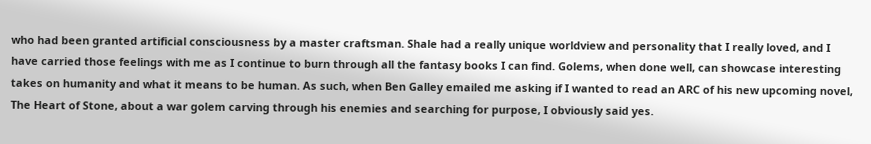who had been granted artificial consciousness by a master craftsman. Shale had a really unique worldview and personality that I really loved, and I have carried those feelings with me as I continue to burn through all the fantasy books I can find. Golems, when done well, can showcase interesting takes on humanity and what it means to be human. As such, when Ben Galley emailed me asking if I wanted to read an ARC of his new upcoming novel, The Heart of Stone, about a war golem carving through his enemies and searching for purpose, I obviously said yes.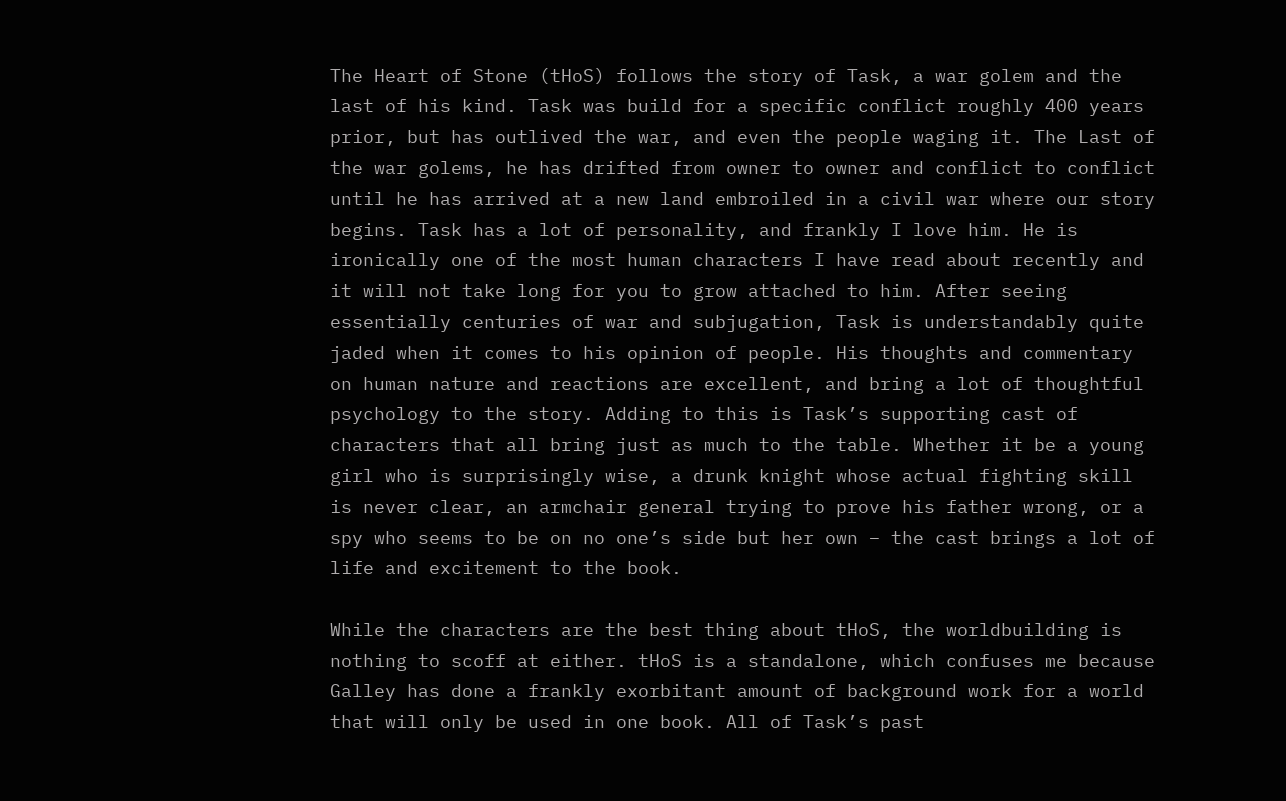The Heart of Stone (tHoS) follows the story of Task, a war golem and the last of his kind. Task was build for a specific conflict roughly 400 years prior, but has outlived the war, and even the people waging it. The Last of the war golems, he has drifted from owner to owner and conflict to conflict until he has arrived at a new land embroiled in a civil war where our story begins. Task has a lot of personality, and frankly I love him. He is ironically one of the most human characters I have read about recently and it will not take long for you to grow attached to him. After seeing essentially centuries of war and subjugation, Task is understandably quite jaded when it comes to his opinion of people. His thoughts and commentary on human nature and reactions are excellent, and bring a lot of thoughtful psychology to the story. Adding to this is Task’s supporting cast of characters that all bring just as much to the table. Whether it be a young girl who is surprisingly wise, a drunk knight whose actual fighting skill is never clear, an armchair general trying to prove his father wrong, or a spy who seems to be on no one’s side but her own – the cast brings a lot of life and excitement to the book.

While the characters are the best thing about tHoS, the worldbuilding is nothing to scoff at either. tHoS is a standalone, which confuses me because Galley has done a frankly exorbitant amount of background work for a world that will only be used in one book. All of Task’s past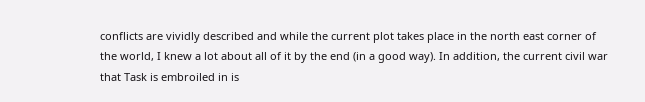conflicts are vividly described and while the current plot takes place in the north east corner of the world, I knew a lot about all of it by the end (in a good way). In addition, the current civil war that Task is embroiled in is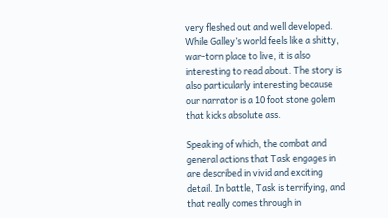very fleshed out and well developed. While Galley’s world feels like a shitty, war-torn place to live, it is also interesting to read about. The story is also particularly interesting because our narrator is a 10 foot stone golem that kicks absolute ass.

Speaking of which, the combat and general actions that Task engages in are described in vivid and exciting detail. In battle, Task is terrifying, and that really comes through in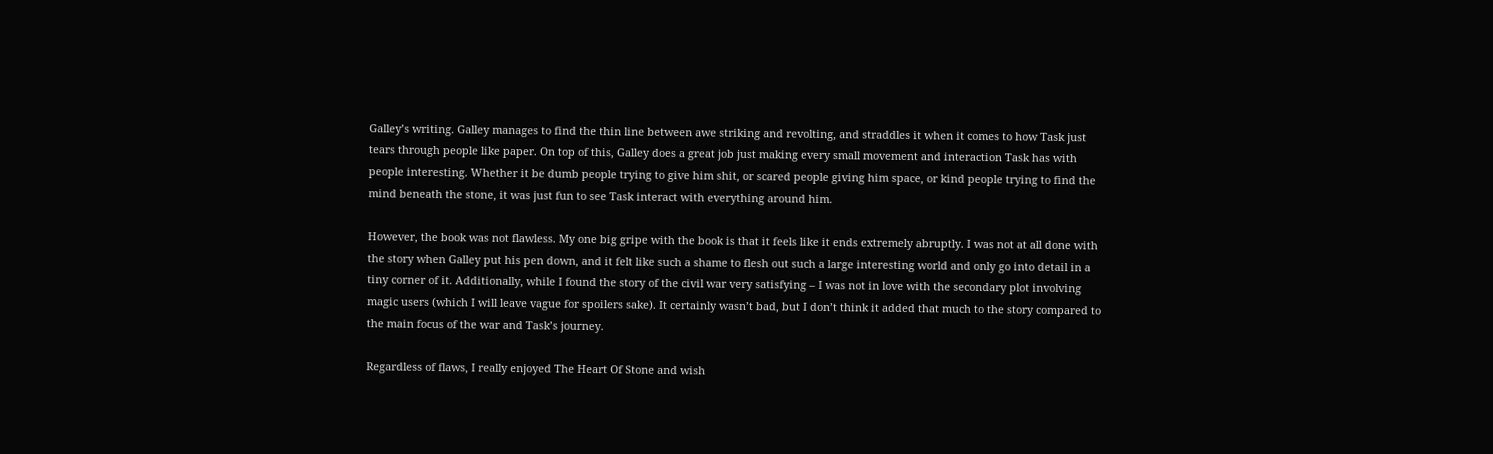Galley’s writing. Galley manages to find the thin line between awe striking and revolting, and straddles it when it comes to how Task just tears through people like paper. On top of this, Galley does a great job just making every small movement and interaction Task has with people interesting. Whether it be dumb people trying to give him shit, or scared people giving him space, or kind people trying to find the mind beneath the stone, it was just fun to see Task interact with everything around him.

However, the book was not flawless. My one big gripe with the book is that it feels like it ends extremely abruptly. I was not at all done with the story when Galley put his pen down, and it felt like such a shame to flesh out such a large interesting world and only go into detail in a tiny corner of it. Additionally, while I found the story of the civil war very satisfying – I was not in love with the secondary plot involving magic users (which I will leave vague for spoilers sake). It certainly wasn’t bad, but I don’t think it added that much to the story compared to the main focus of the war and Task’s journey.

Regardless of flaws, I really enjoyed The Heart Of Stone and wish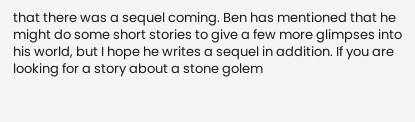that there was a sequel coming. Ben has mentioned that he might do some short stories to give a few more glimpses into his world, but I hope he writes a sequel in addition. If you are looking for a story about a stone golem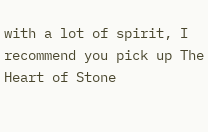with a lot of spirit, I recommend you pick up The Heart of Stone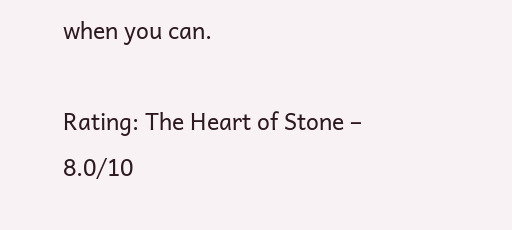when you can.

Rating: The Heart of Stone – 8.0/10